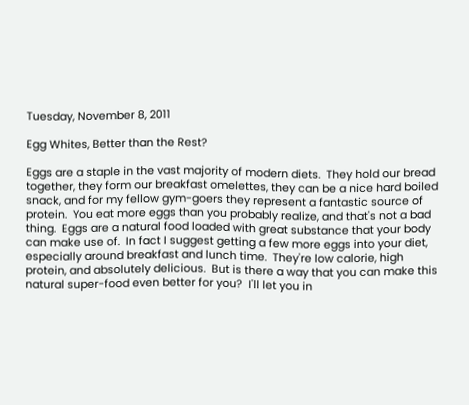Tuesday, November 8, 2011

Egg Whites, Better than the Rest?

Eggs are a staple in the vast majority of modern diets.  They hold our bread together, they form our breakfast omelettes, they can be a nice hard boiled snack, and for my fellow gym-goers they represent a fantastic source of protein.  You eat more eggs than you probably realize, and that's not a bad thing.  Eggs are a natural food loaded with great substance that your body can make use of.  In fact I suggest getting a few more eggs into your diet, especially around breakfast and lunch time.  They're low calorie, high protein, and absolutely delicious.  But is there a way that you can make this natural super-food even better for you?  I'll let you in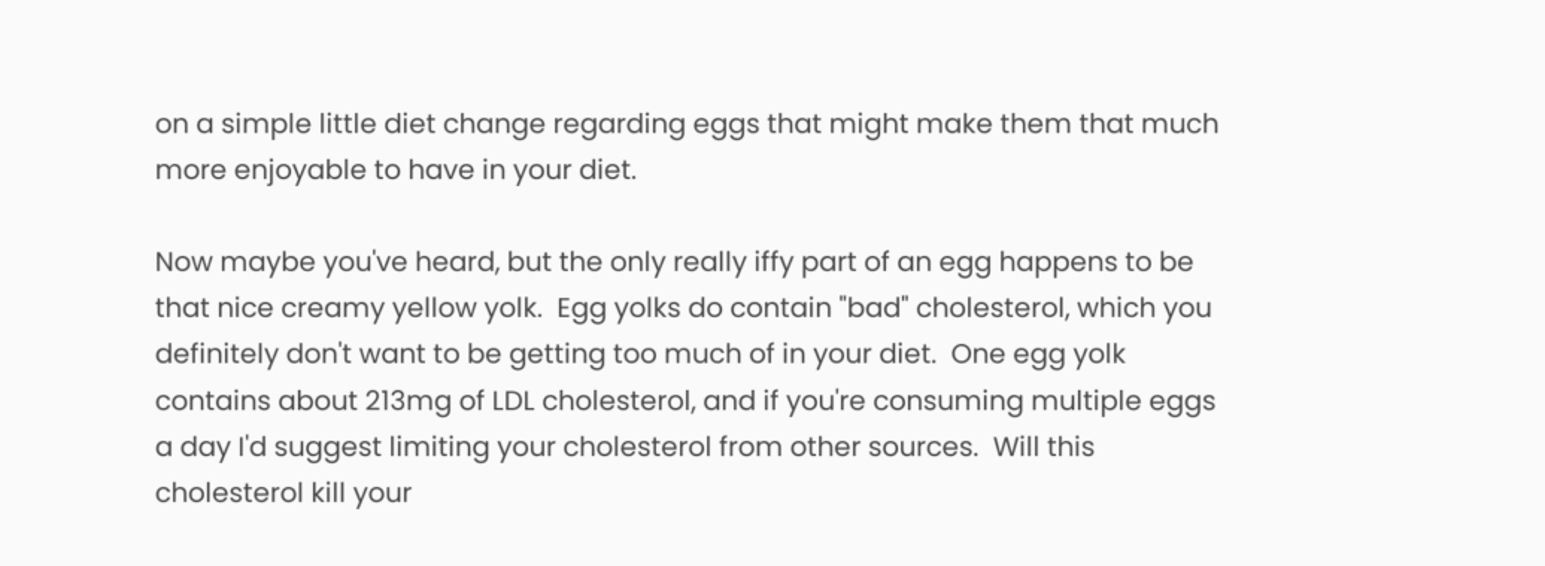on a simple little diet change regarding eggs that might make them that much more enjoyable to have in your diet.

Now maybe you've heard, but the only really iffy part of an egg happens to be that nice creamy yellow yolk.  Egg yolks do contain "bad" cholesterol, which you definitely don't want to be getting too much of in your diet.  One egg yolk contains about 213mg of LDL cholesterol, and if you're consuming multiple eggs a day I'd suggest limiting your cholesterol from other sources.  Will this cholesterol kill your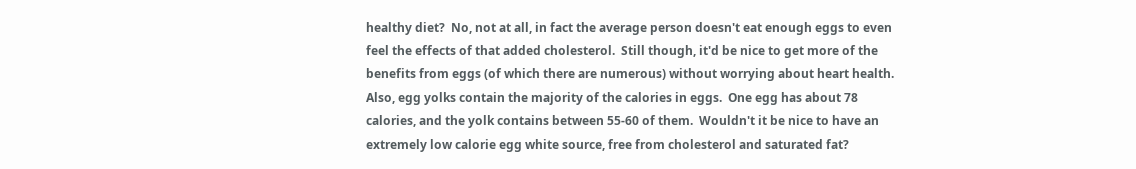healthy diet?  No, not at all, in fact the average person doesn't eat enough eggs to even feel the effects of that added cholesterol.  Still though, it'd be nice to get more of the benefits from eggs (of which there are numerous) without worrying about heart health.  Also, egg yolks contain the majority of the calories in eggs.  One egg has about 78 calories, and the yolk contains between 55-60 of them.  Wouldn't it be nice to have an extremely low calorie egg white source, free from cholesterol and saturated fat?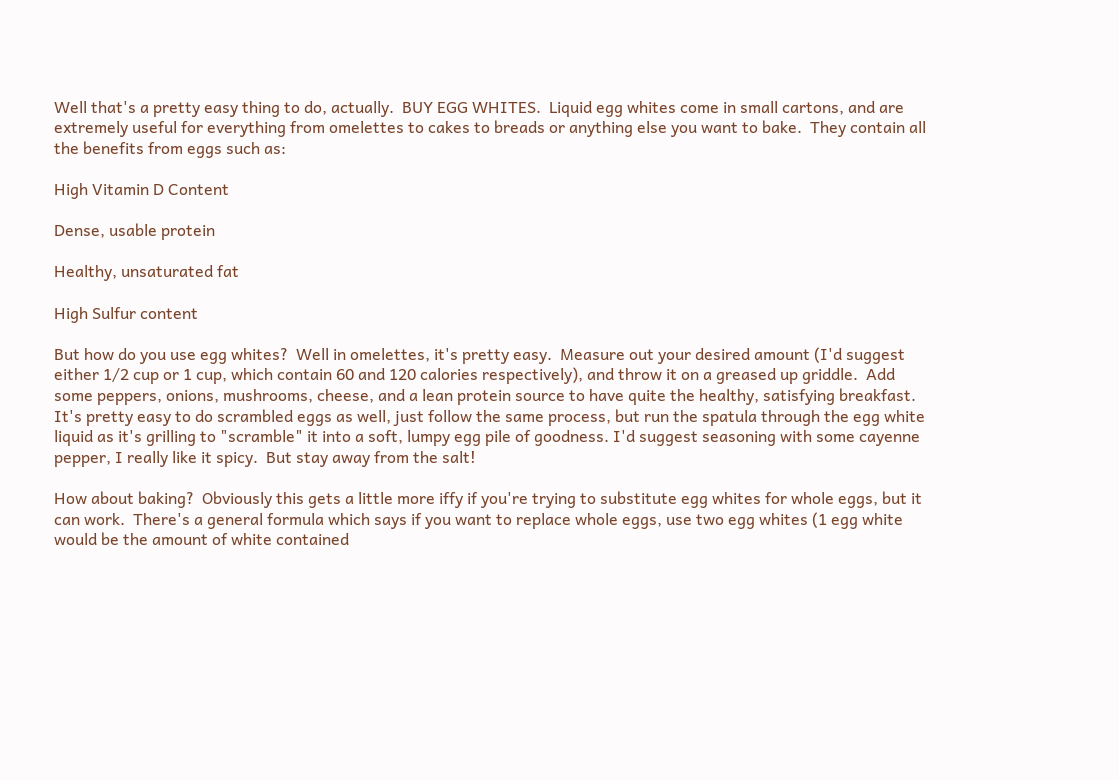Well that's a pretty easy thing to do, actually.  BUY EGG WHITES.  Liquid egg whites come in small cartons, and are extremely useful for everything from omelettes to cakes to breads or anything else you want to bake.  They contain all the benefits from eggs such as:

High Vitamin D Content

Dense, usable protein

Healthy, unsaturated fat

High Sulfur content

But how do you use egg whites?  Well in omelettes, it's pretty easy.  Measure out your desired amount (I'd suggest either 1/2 cup or 1 cup, which contain 60 and 120 calories respectively), and throw it on a greased up griddle.  Add some peppers, onions, mushrooms, cheese, and a lean protein source to have quite the healthy, satisfying breakfast.  It's pretty easy to do scrambled eggs as well, just follow the same process, but run the spatula through the egg white liquid as it's grilling to "scramble" it into a soft, lumpy egg pile of goodness. I'd suggest seasoning with some cayenne pepper, I really like it spicy.  But stay away from the salt!

How about baking?  Obviously this gets a little more iffy if you're trying to substitute egg whites for whole eggs, but it can work.  There's a general formula which says if you want to replace whole eggs, use two egg whites (1 egg white would be the amount of white contained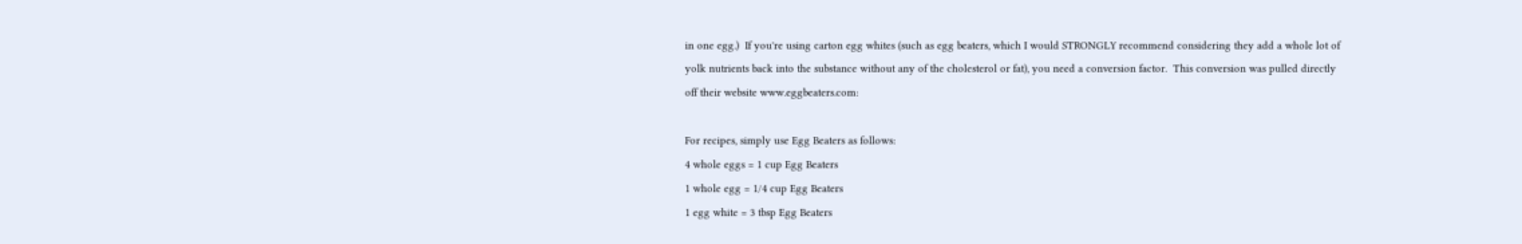in one egg.)  If you're using carton egg whites (such as egg beaters, which I would STRONGLY recommend considering they add a whole lot of yolk nutrients back into the substance without any of the cholesterol or fat), you need a conversion factor.  This conversion was pulled directly off their website www.eggbeaters.com:

For recipes, simply use Egg Beaters as follows:
4 whole eggs = 1 cup Egg Beaters
1 whole egg = 1/4 cup Egg Beaters
1 egg white = 3 tbsp Egg Beaters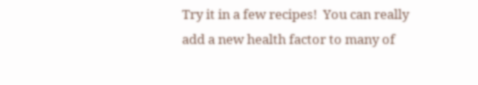Try it in a few recipes!  You can really add a new health factor to many of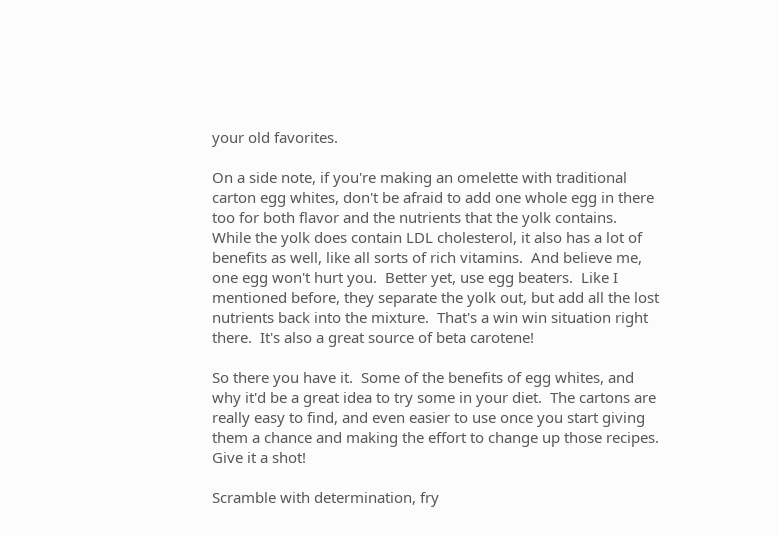your old favorites.

On a side note, if you're making an omelette with traditional carton egg whites, don't be afraid to add one whole egg in there too for both flavor and the nutrients that the yolk contains.  While the yolk does contain LDL cholesterol, it also has a lot of benefits as well, like all sorts of rich vitamins.  And believe me, one egg won't hurt you.  Better yet, use egg beaters.  Like I mentioned before, they separate the yolk out, but add all the lost nutrients back into the mixture.  That's a win win situation right there.  It's also a great source of beta carotene!

So there you have it.  Some of the benefits of egg whites, and why it'd be a great idea to try some in your diet.  The cartons are really easy to find, and even easier to use once you start giving them a chance and making the effort to change up those recipes.  Give it a shot!

Scramble with determination, fry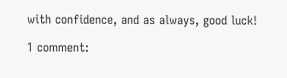with confidence, and as always, good luck!

1 comment: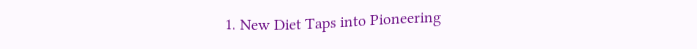1. New Diet Taps into Pioneering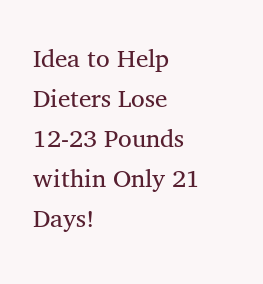Idea to Help Dieters Lose 12-23 Pounds within Only 21 Days!